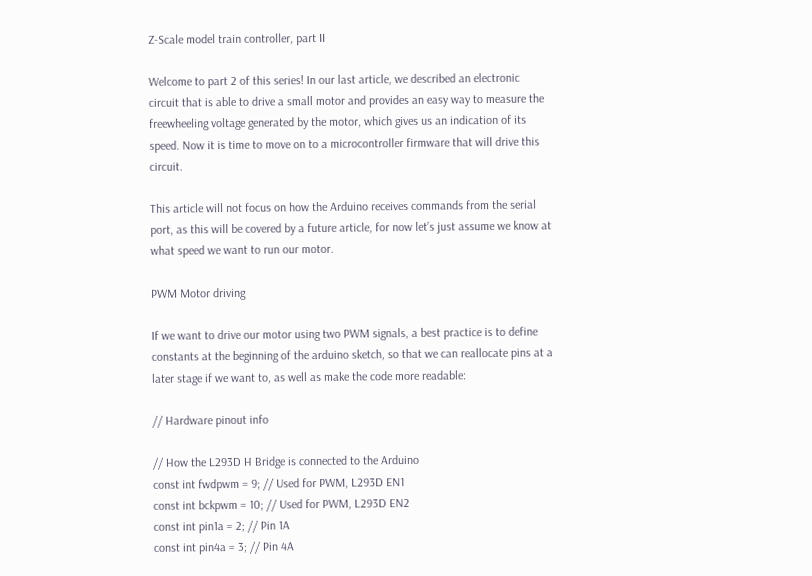Z-Scale model train controller, part II

Welcome to part 2 of this series! In our last article, we described an electronic circuit that is able to drive a small motor and provides an easy way to measure the freewheeling voltage generated by the motor, which gives us an indication of its speed. Now it is time to move on to a microcontroller firmware that will drive this circuit.

This article will not focus on how the Arduino receives commands from the serial port, as this will be covered by a future article, for now let’s just assume we know at what speed we want to run our motor.

PWM Motor driving

If we want to drive our motor using two PWM signals, a best practice is to define constants at the beginning of the arduino sketch, so that we can reallocate pins at a later stage if we want to, as well as make the code more readable:

// Hardware pinout info

// How the L293D H Bridge is connected to the Arduino
const int fwdpwm = 9; // Used for PWM, L293D EN1
const int bckpwm = 10; // Used for PWM, L293D EN2
const int pin1a = 2; // Pin 1A
const int pin4a = 3; // Pin 4A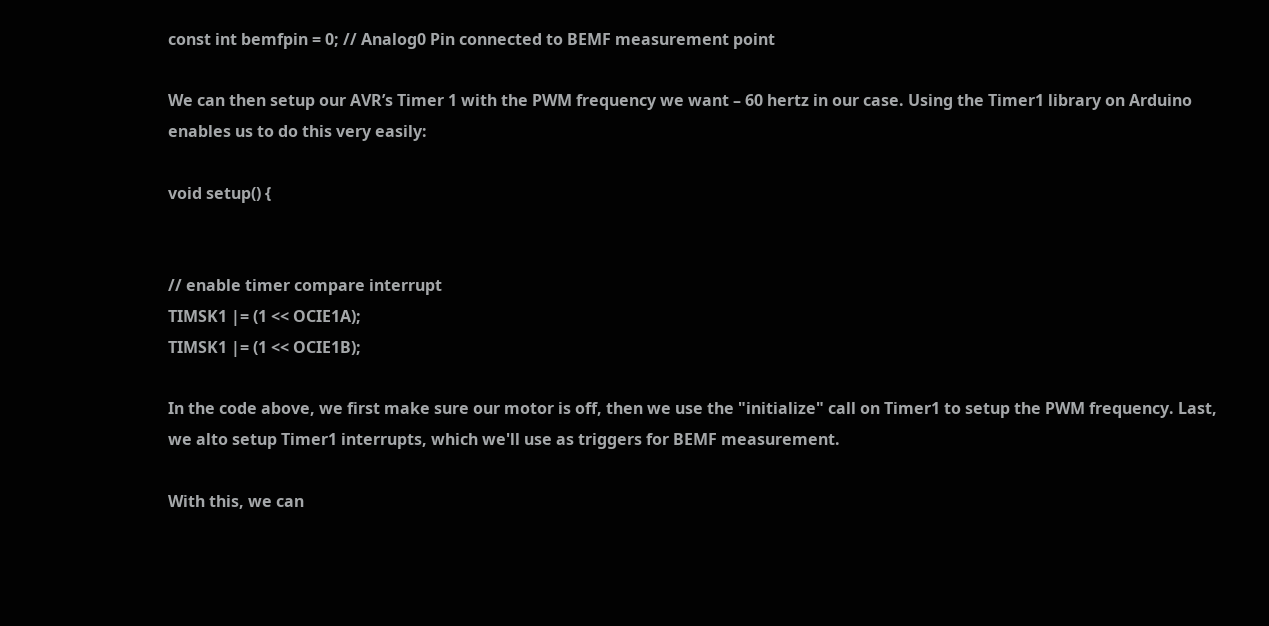const int bemfpin = 0; // Analog0 Pin connected to BEMF measurement point

We can then setup our AVR’s Timer 1 with the PWM frequency we want – 60 hertz in our case. Using the Timer1 library on Arduino enables us to do this very easily:

void setup() {


// enable timer compare interrupt
TIMSK1 |= (1 << OCIE1A);
TIMSK1 |= (1 << OCIE1B);

In the code above, we first make sure our motor is off, then we use the "initialize" call on Timer1 to setup the PWM frequency. Last, we alto setup Timer1 interrupts, which we'll use as triggers for BEMF measurement.

With this, we can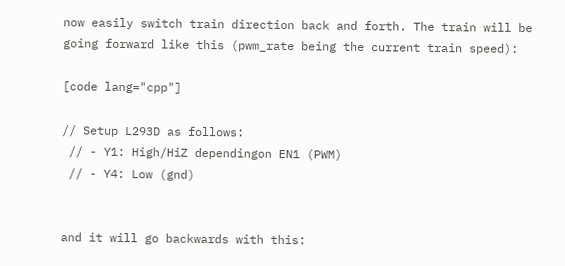now easily switch train direction back and forth. The train will be going forward like this (pwm_rate being the current train speed):

[code lang="cpp"]

// Setup L293D as follows:
 // - Y1: High/HiZ dependingon EN1 (PWM)
 // - Y4: Low (gnd)


and it will go backwards with this: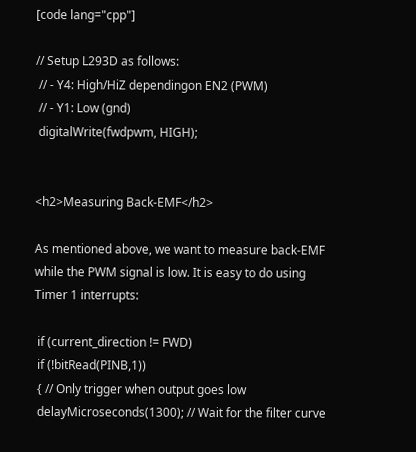[code lang="cpp"]

// Setup L293D as follows:
 // - Y4: High/HiZ dependingon EN2 (PWM)
 // - Y1: Low (gnd)
 digitalWrite(fwdpwm, HIGH);


<h2>Measuring Back-EMF</h2>

As mentioned above, we want to measure back-EMF while the PWM signal is low. It is easy to do using Timer 1 interrupts:

 if (current_direction != FWD)
 if (!bitRead(PINB,1))
 { // Only trigger when output goes low
 delayMicroseconds(1300); // Wait for the filter curve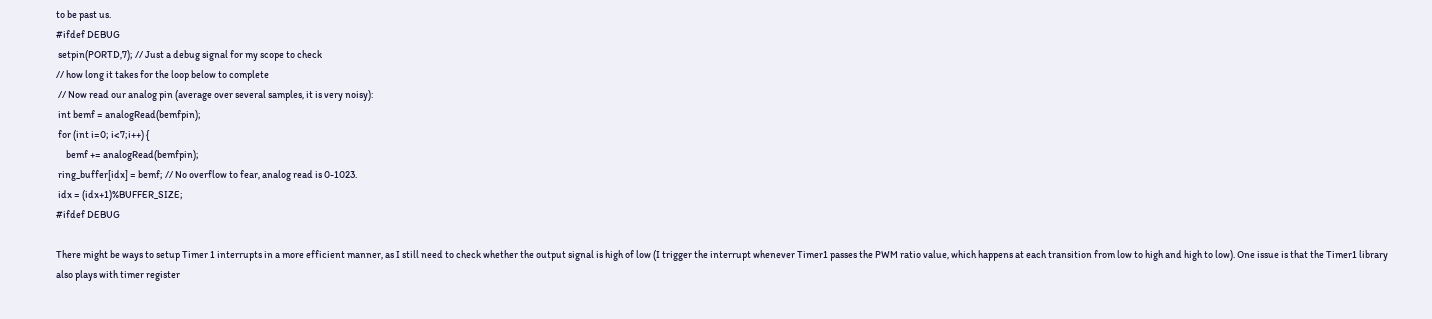to be past us.
#ifdef DEBUG
 setpin(PORTD,7); // Just a debug signal for my scope to check
// how long it takes for the loop below to complete
 // Now read our analog pin (average over several samples, it is very noisy):
 int bemf = analogRead(bemfpin);
 for (int i=0; i<7;i++) {
     bemf += analogRead(bemfpin);
 ring_buffer[idx] = bemf; // No overflow to fear, analog read is 0-1023.
 idx = (idx+1)%BUFFER_SIZE;
#ifdef DEBUG

There might be ways to setup Timer 1 interrupts in a more efficient manner, as I still need to check whether the output signal is high of low (I trigger the interrupt whenever Timer1 passes the PWM ratio value, which happens at each transition from low to high and high to low). One issue is that the Timer1 library also plays with timer register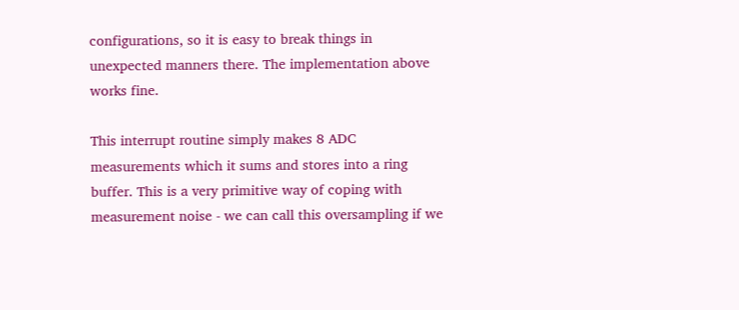configurations, so it is easy to break things in unexpected manners there. The implementation above works fine.

This interrupt routine simply makes 8 ADC measurements which it sums and stores into a ring buffer. This is a very primitive way of coping with measurement noise - we can call this oversampling if we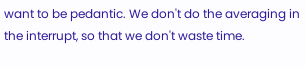want to be pedantic. We don't do the averaging in the interrupt, so that we don't waste time.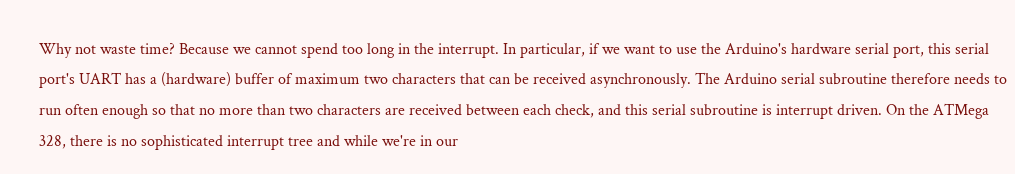Why not waste time? Because we cannot spend too long in the interrupt. In particular, if we want to use the Arduino's hardware serial port, this serial port's UART has a (hardware) buffer of maximum two characters that can be received asynchronously. The Arduino serial subroutine therefore needs to run often enough so that no more than two characters are received between each check, and this serial subroutine is interrupt driven. On the ATMega 328, there is no sophisticated interrupt tree and while we're in our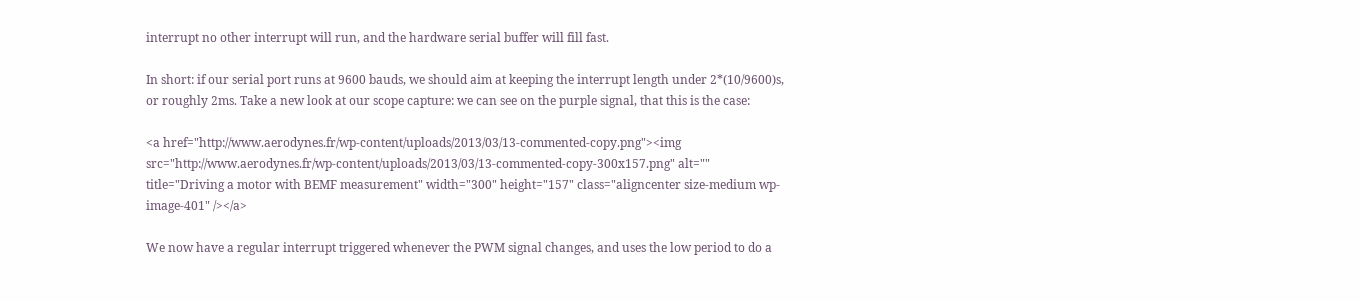interrupt no other interrupt will run, and the hardware serial buffer will fill fast.

In short: if our serial port runs at 9600 bauds, we should aim at keeping the interrupt length under 2*(10/9600)s, or roughly 2ms. Take a new look at our scope capture: we can see on the purple signal, that this is the case:

<a href="http://www.aerodynes.fr/wp-content/uploads/2013/03/13-commented-copy.png"><img src="http://www.aerodynes.fr/wp-content/uploads/2013/03/13-commented-copy-300x157.png" alt="" title="Driving a motor with BEMF measurement" width="300" height="157" class="aligncenter size-medium wp-image-401" /></a>

We now have a regular interrupt triggered whenever the PWM signal changes, and uses the low period to do a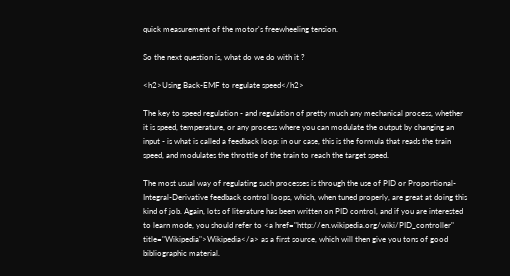quick measurement of the motor's freewheeling tension.

So the next question is, what do we do with it ?

<h2>Using Back-EMF to regulate speed</h2>

The key to speed regulation - and regulation of pretty much any mechanical process, whether it is speed, temperature, or any process where you can modulate the output by changing an input - is what is called a feedback loop: in our case, this is the formula that reads the train speed, and modulates the throttle of the train to reach the target speed.

The most usual way of regulating such processes is through the use of PID or Proportional-Integral-Derivative feedback control loops, which, when tuned properly, are great at doing this kind of job. Again, lots of literature has been written on PID control, and if you are interested to learn mode, you should refer to <a href="http://en.wikipedia.org/wiki/PID_controller" title="Wikipedia">Wikipedia</a> as a first source, which will then give you tons of good bibliographic material.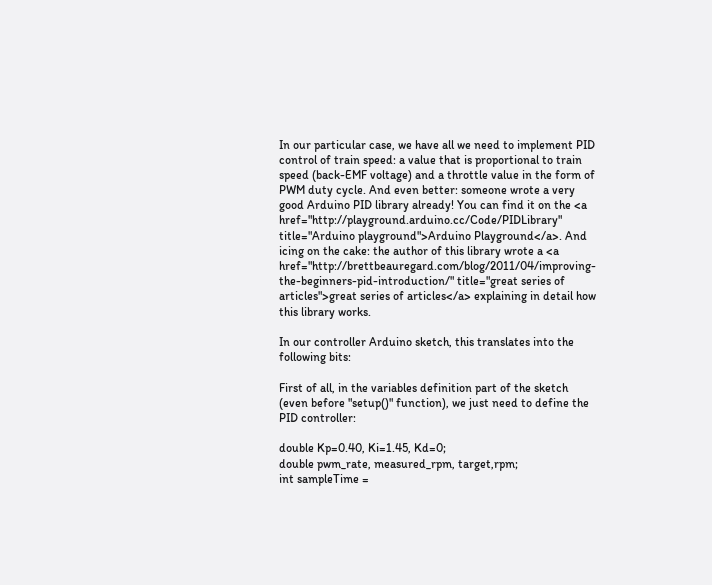In our particular case, we have all we need to implement PID control of train speed: a value that is proportional to train speed (back-EMF voltage) and a throttle value in the form of PWM duty cycle. And even better: someone wrote a very good Arduino PID library already! You can find it on the <a href="http://playground.arduino.cc/Code/PIDLibrary" title="Arduino playground">Arduino Playground</a>. And icing on the cake: the author of this library wrote a <a href="http://brettbeauregard.com/blog/2011/04/improving-the-beginners-pid-introduction/" title="great series of articles">great series of articles</a> explaining in detail how this library works.

In our controller Arduino sketch, this translates into the following bits:

First of all, in the variables definition part of the sketch (even before "setup()" function), we just need to define the PID controller:

double Kp=0.40, Ki=1.45, Kd=0;
double pwm_rate, measured_rpm, target,rpm;
int sampleTime =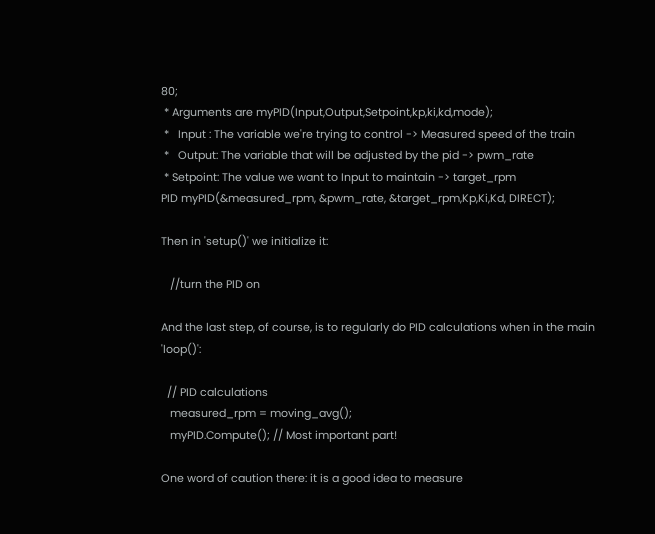80;
 * Arguments are myPID(Input,Output,Setpoint,kp,ki,kd,mode);
 *   Input : The variable we're trying to control -> Measured speed of the train
 *   Output: The variable that will be adjusted by the pid -> pwm_rate
 * Setpoint: The value we want to Input to maintain -> target_rpm
PID myPID(&measured_rpm, &pwm_rate, &target_rpm,Kp,Ki,Kd, DIRECT);

Then in 'setup()' we initialize it:

   //turn the PID on

And the last step, of course, is to regularly do PID calculations when in the main 'loop()':

  // PID calculations
   measured_rpm = moving_avg();
   myPID.Compute(); // Most important part!

One word of caution there: it is a good idea to measure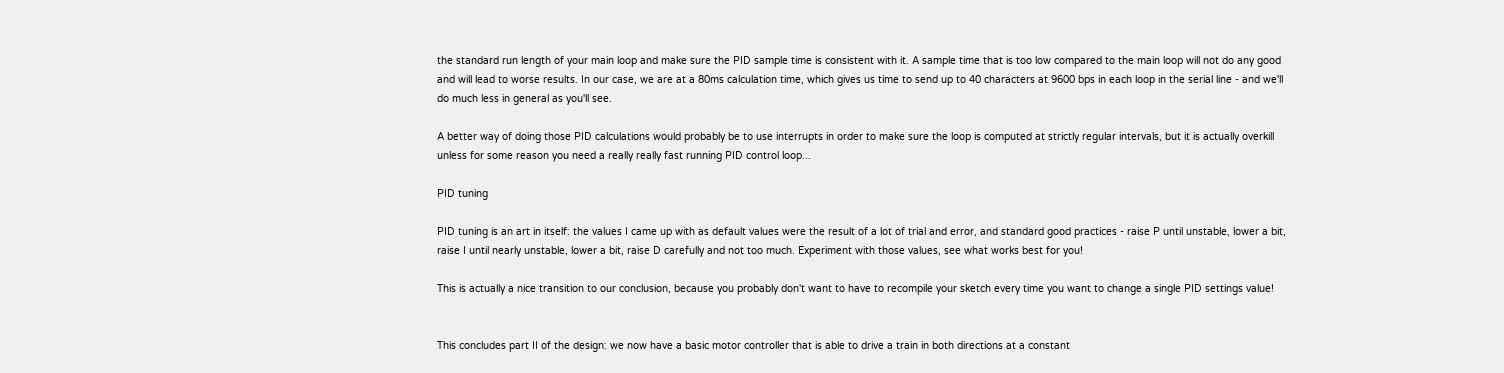the standard run length of your main loop and make sure the PID sample time is consistent with it. A sample time that is too low compared to the main loop will not do any good and will lead to worse results. In our case, we are at a 80ms calculation time, which gives us time to send up to 40 characters at 9600 bps in each loop in the serial line - and we'll do much less in general as you'll see.

A better way of doing those PID calculations would probably be to use interrupts in order to make sure the loop is computed at strictly regular intervals, but it is actually overkill unless for some reason you need a really really fast running PID control loop...

PID tuning

PID tuning is an art in itself: the values I came up with as default values were the result of a lot of trial and error, and standard good practices - raise P until unstable, lower a bit, raise I until nearly unstable, lower a bit, raise D carefully and not too much. Experiment with those values, see what works best for you!

This is actually a nice transition to our conclusion, because you probably don't want to have to recompile your sketch every time you want to change a single PID settings value!


This concludes part II of the design: we now have a basic motor controller that is able to drive a train in both directions at a constant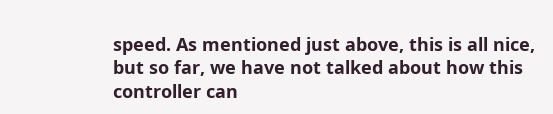speed. As mentioned just above, this is all nice, but so far, we have not talked about how this controller can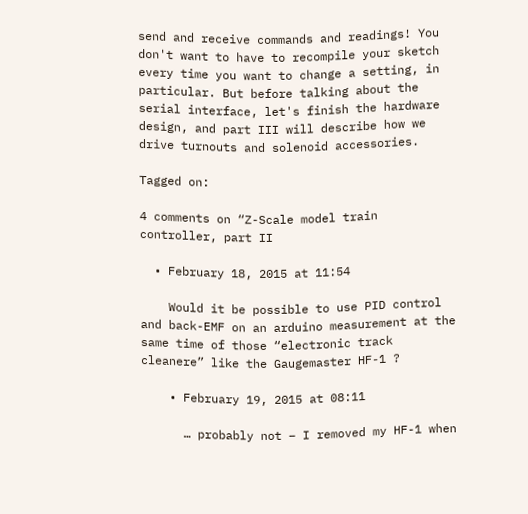send and receive commands and readings! You don't want to have to recompile your sketch every time you want to change a setting, in particular. But before talking about the serial interface, let's finish the hardware design, and part III will describe how we drive turnouts and solenoid accessories.

Tagged on:

4 comments on “Z-Scale model train controller, part II

  • February 18, 2015 at 11:54

    Would it be possible to use PID control and back-EMF on an arduino measurement at the same time of those “electronic track cleanere” like the Gaugemaster HF-1 ?

    • February 19, 2015 at 08:11

      … probably not – I removed my HF-1 when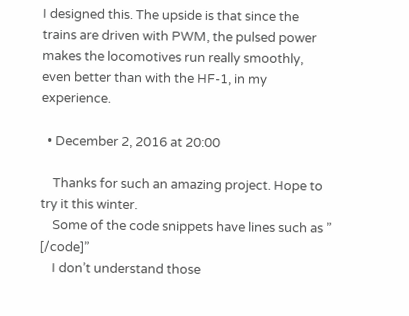I designed this. The upside is that since the trains are driven with PWM, the pulsed power makes the locomotives run really smoothly, even better than with the HF-1, in my experience.

  • December 2, 2016 at 20:00

    Thanks for such an amazing project. Hope to try it this winter.
    Some of the code snippets have lines such as ” [/code]”
    I don’t understand those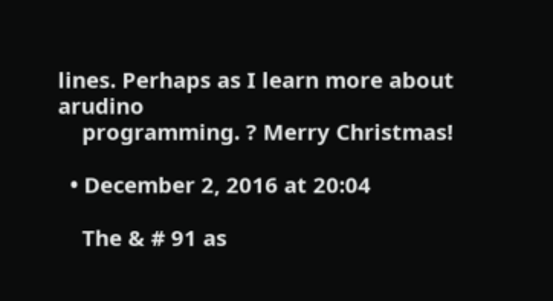lines. Perhaps as I learn more about arudino
    programming. ? Merry Christmas!

  • December 2, 2016 at 20:04

    The & # 91 as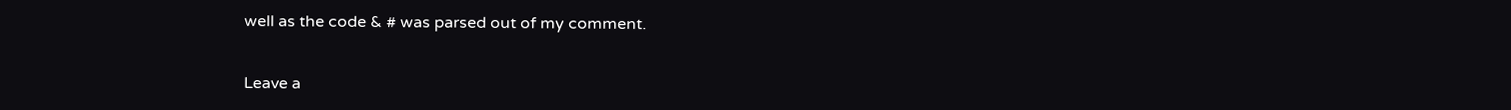well as the code & # was parsed out of my comment.


Leave a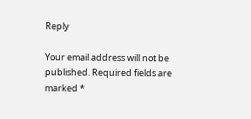Reply

Your email address will not be published. Required fields are marked *